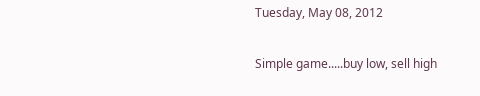Tuesday, May 08, 2012

Simple game.....buy low, sell high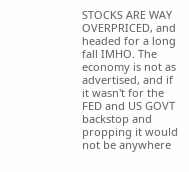STOCKS ARE WAY OVERPRICED, and headed for a long fall IMHO. The economy is not as advertised, and if it wasn't for the FED and US GOVT backstop and propping it would not be anywhere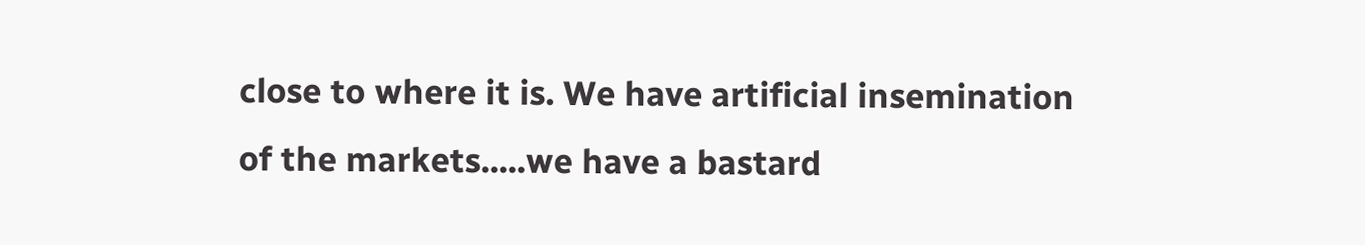close to where it is. We have artificial insemination of the markets.....we have a bastard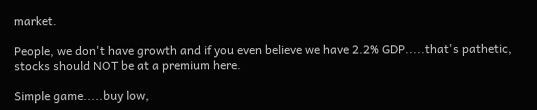market.

People, we don't have growth and if you even believe we have 2.2% GDP.....that's pathetic, stocks should NOT be at a premium here.

Simple game.....buy low,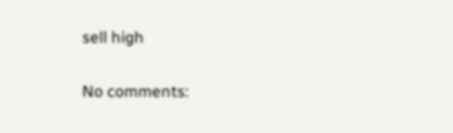sell high


No comments: